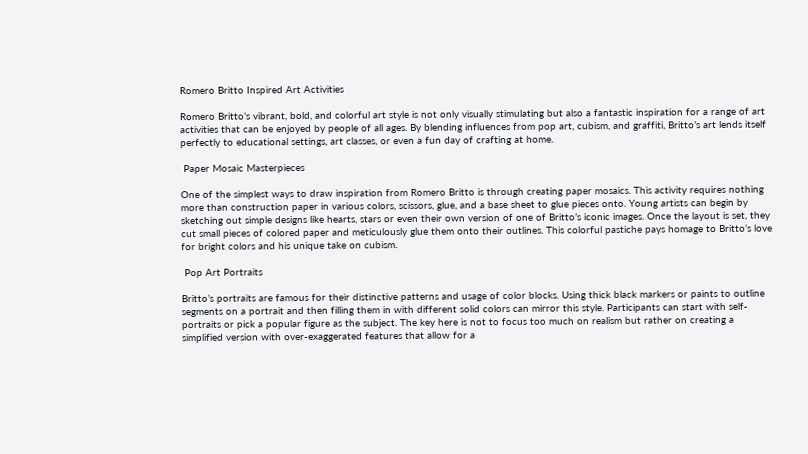Romero Britto Inspired Art Activities

Romero Britto’s vibrant, bold, and colorful art style is not only visually stimulating but also a fantastic inspiration for a range of art activities that can be enjoyed by people of all ages. By blending influences from pop art, cubism, and graffiti, Britto’s art lends itself perfectly to educational settings, art classes, or even a fun day of crafting at home.

 Paper Mosaic Masterpieces

One of the simplest ways to draw inspiration from Romero Britto is through creating paper mosaics. This activity requires nothing more than construction paper in various colors, scissors, glue, and a base sheet to glue pieces onto. Young artists can begin by sketching out simple designs like hearts, stars or even their own version of one of Britto’s iconic images. Once the layout is set, they cut small pieces of colored paper and meticulously glue them onto their outlines. This colorful pastiche pays homage to Britto’s love for bright colors and his unique take on cubism.

 Pop Art Portraits

Britto’s portraits are famous for their distinctive patterns and usage of color blocks. Using thick black markers or paints to outline segments on a portrait and then filling them in with different solid colors can mirror this style. Participants can start with self-portraits or pick a popular figure as the subject. The key here is not to focus too much on realism but rather on creating a simplified version with over-exaggerated features that allow for a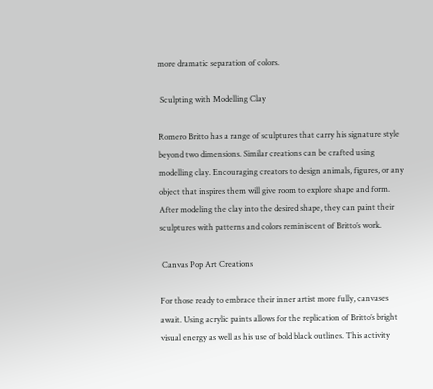more dramatic separation of colors.

 Sculpting with Modelling Clay

Romero Britto has a range of sculptures that carry his signature style beyond two dimensions. Similar creations can be crafted using modelling clay. Encouraging creators to design animals, figures, or any object that inspires them will give room to explore shape and form. After modeling the clay into the desired shape, they can paint their sculptures with patterns and colors reminiscent of Britto’s work.

 Canvas Pop Art Creations

For those ready to embrace their inner artist more fully, canvases await. Using acrylic paints allows for the replication of Britto’s bright visual energy as well as his use of bold black outlines. This activity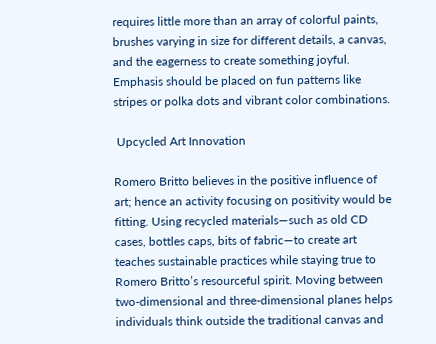requires little more than an array of colorful paints, brushes varying in size for different details, a canvas, and the eagerness to create something joyful. Emphasis should be placed on fun patterns like stripes or polka dots and vibrant color combinations.

 Upcycled Art Innovation

Romero Britto believes in the positive influence of art; hence an activity focusing on positivity would be fitting. Using recycled materials—such as old CD cases, bottles caps, bits of fabric—to create art teaches sustainable practices while staying true to Romero Britto’s resourceful spirit. Moving between two-dimensional and three-dimensional planes helps individuals think outside the traditional canvas and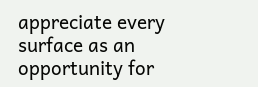appreciate every surface as an opportunity for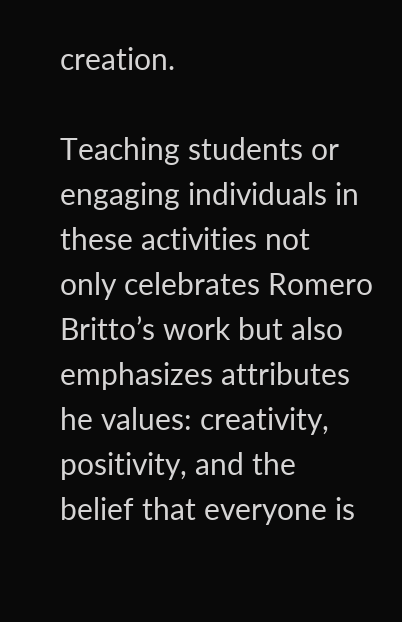creation.

Teaching students or engaging individuals in these activities not only celebrates Romero Britto’s work but also emphasizes attributes he values: creativity, positivity, and the belief that everyone is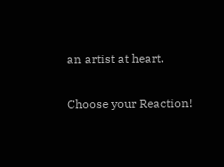an artist at heart.

Choose your Reaction!